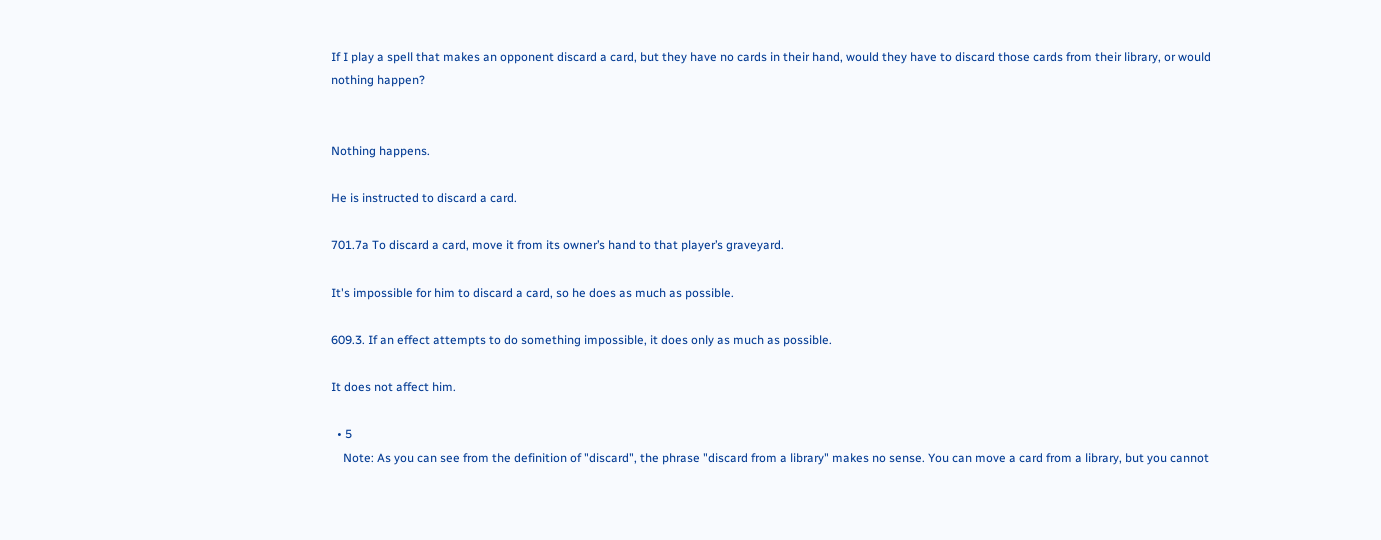If I play a spell that makes an opponent discard a card, but they have no cards in their hand, would they have to discard those cards from their library, or would nothing happen?


Nothing happens.

He is instructed to discard a card.

701.7a To discard a card, move it from its owner’s hand to that player’s graveyard.

It's impossible for him to discard a card, so he does as much as possible.

609.3. If an effect attempts to do something impossible, it does only as much as possible.

It does not affect him.

  • 5
    Note: As you can see from the definition of "discard", the phrase "discard from a library" makes no sense. You can move a card from a library, but you cannot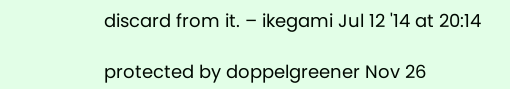discard from it. – ikegami Jul 12 '14 at 20:14

protected by doppelgreener Nov 26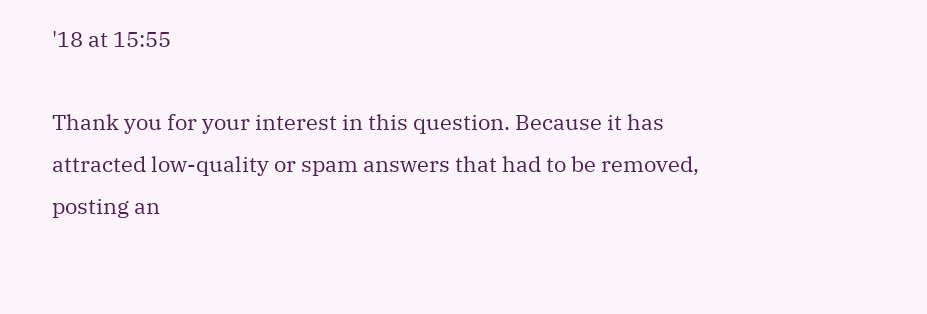'18 at 15:55

Thank you for your interest in this question. Because it has attracted low-quality or spam answers that had to be removed, posting an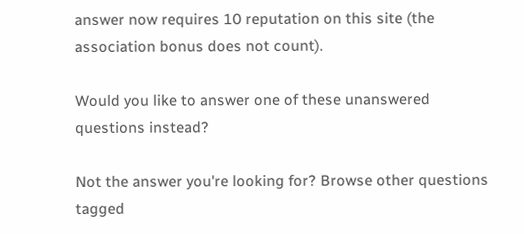answer now requires 10 reputation on this site (the association bonus does not count).

Would you like to answer one of these unanswered questions instead?

Not the answer you're looking for? Browse other questions tagged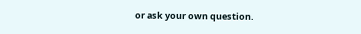or ask your own question.